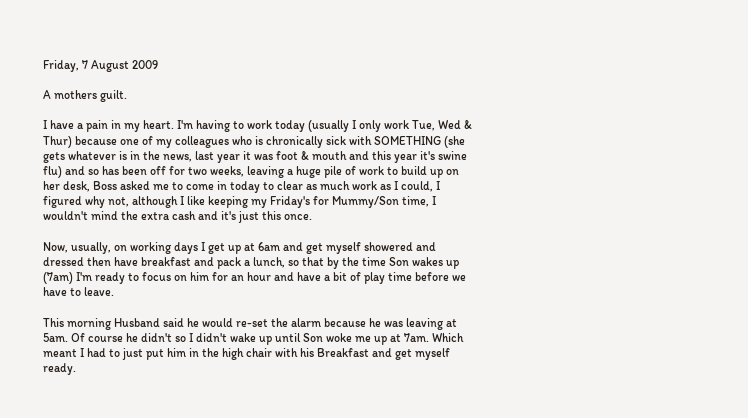Friday, 7 August 2009

A mothers guilt.

I have a pain in my heart. I'm having to work today (usually I only work Tue, Wed & Thur) because one of my colleagues who is chronically sick with SOMETHING (she gets whatever is in the news, last year it was foot & mouth and this year it's swine flu) and so has been off for two weeks, leaving a huge pile of work to build up on her desk, Boss asked me to come in today to clear as much work as I could, I figured why not, although I like keeping my Friday's for Mummy/Son time, I wouldn't mind the extra cash and it's just this once.

Now, usually, on working days I get up at 6am and get myself showered and dressed then have breakfast and pack a lunch, so that by the time Son wakes up (7am) I'm ready to focus on him for an hour and have a bit of play time before we have to leave.

This morning Husband said he would re-set the alarm because he was leaving at 5am. Of course he didn't so I didn't wake up until Son woke me up at 7am. Which meant I had to just put him in the high chair with his Breakfast and get myself ready.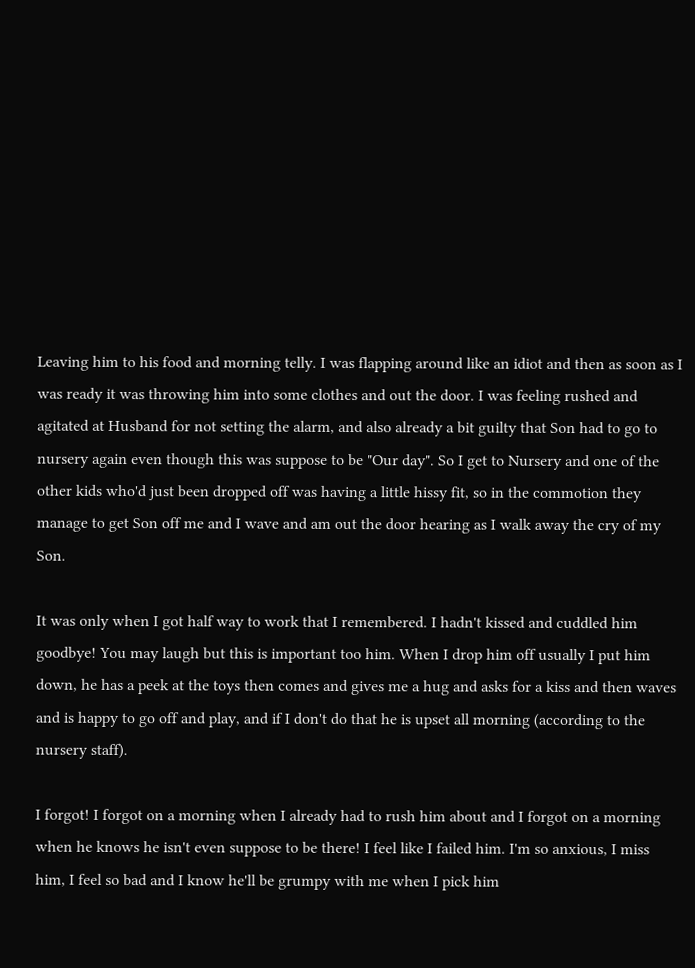Leaving him to his food and morning telly. I was flapping around like an idiot and then as soon as I was ready it was throwing him into some clothes and out the door. I was feeling rushed and agitated at Husband for not setting the alarm, and also already a bit guilty that Son had to go to nursery again even though this was suppose to be "Our day". So I get to Nursery and one of the other kids who'd just been dropped off was having a little hissy fit, so in the commotion they manage to get Son off me and I wave and am out the door hearing as I walk away the cry of my Son.

It was only when I got half way to work that I remembered. I hadn't kissed and cuddled him goodbye! You may laugh but this is important too him. When I drop him off usually I put him down, he has a peek at the toys then comes and gives me a hug and asks for a kiss and then waves and is happy to go off and play, and if I don't do that he is upset all morning (according to the nursery staff).

I forgot! I forgot on a morning when I already had to rush him about and I forgot on a morning when he knows he isn't even suppose to be there! I feel like I failed him. I'm so anxious, I miss him, I feel so bad and I know he'll be grumpy with me when I pick him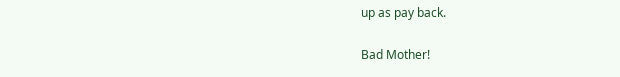up as pay back.

Bad Mother!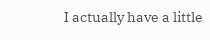I actually have a little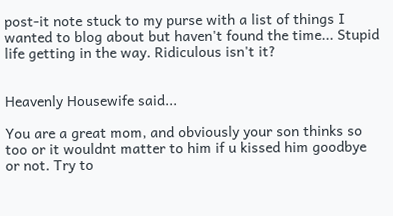post-it note stuck to my purse with a list of things I wanted to blog about but haven't found the time... Stupid life getting in the way. Ridiculous isn't it?


Heavenly Housewife said...

You are a great mom, and obviously your son thinks so too or it wouldnt matter to him if u kissed him goodbye or not. Try to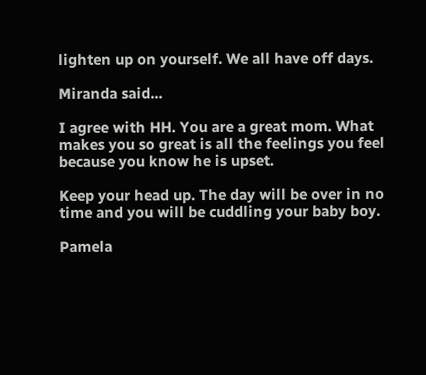lighten up on yourself. We all have off days.

Miranda said...

I agree with HH. You are a great mom. What makes you so great is all the feelings you feel because you know he is upset.

Keep your head up. The day will be over in no time and you will be cuddling your baby boy.

Pamela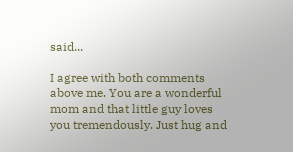said...

I agree with both comments above me. You are a wonderful mom and that little guy loves you tremendously. Just hug and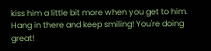kiss him a little bit more when you get to him. Hang in there and keep smiling! You're doing great!